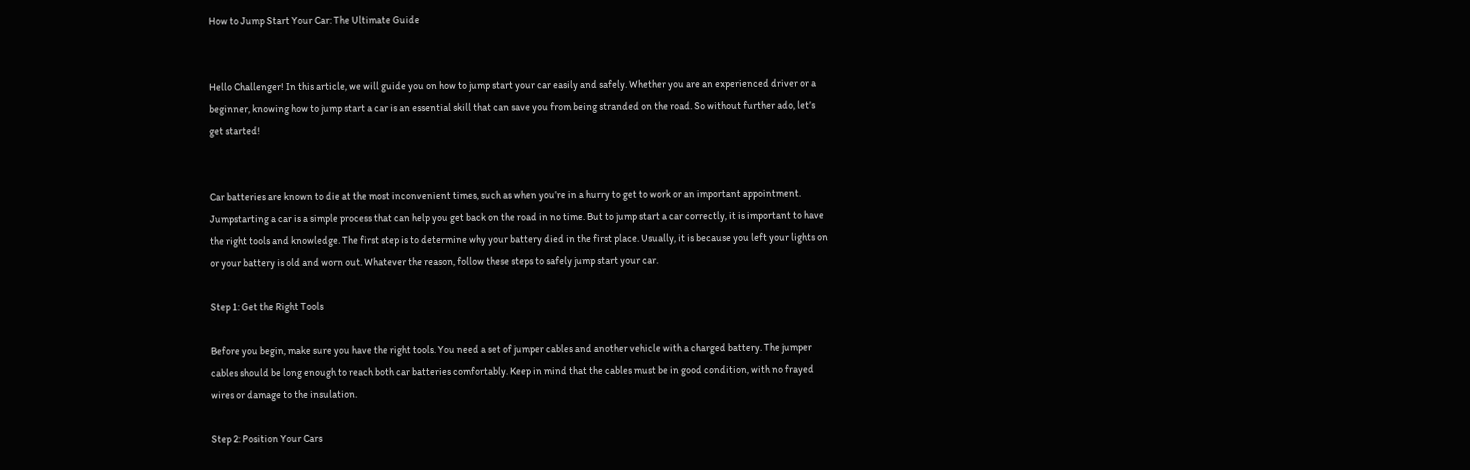How to Jump Start Your Car: The Ultimate Guide


Hello Challenger! In this article, we will guide you on how to jump start your car easily and safely. Whether you are an experienced driver or a beginner, knowing how to jump start a car is an essential skill that can save you from being stranded on the road. So without further ado, let’s get started!


Car batteries are known to die at the most inconvenient times, such as when you’re in a hurry to get to work or an important appointment. Jumpstarting a car is a simple process that can help you get back on the road in no time. But to jump start a car correctly, it is important to have the right tools and knowledge. The first step is to determine why your battery died in the first place. Usually, it is because you left your lights on or your battery is old and worn out. Whatever the reason, follow these steps to safely jump start your car.

Step 1: Get the Right Tools

Before you begin, make sure you have the right tools. You need a set of jumper cables and another vehicle with a charged battery. The jumper cables should be long enough to reach both car batteries comfortably. Keep in mind that the cables must be in good condition, with no frayed wires or damage to the insulation.

Step 2: Position Your Cars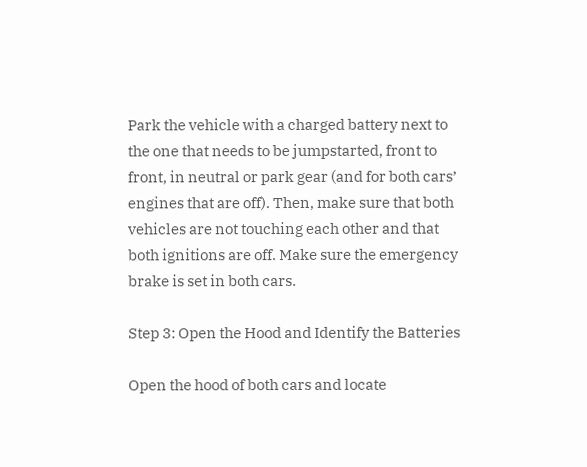Park the vehicle with a charged battery next to the one that needs to be jumpstarted, front to front, in neutral or park gear (and for both cars’ engines that are off). Then, make sure that both vehicles are not touching each other and that both ignitions are off. Make sure the emergency brake is set in both cars.

Step 3: Open the Hood and Identify the Batteries

Open the hood of both cars and locate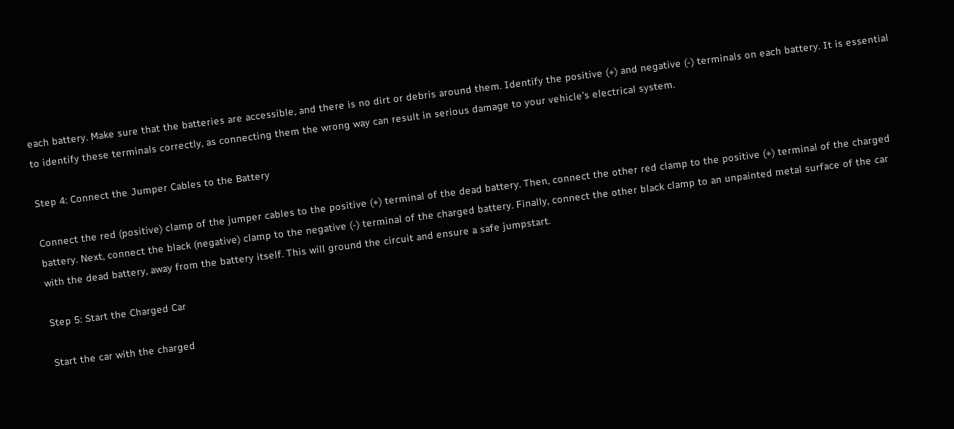each battery. Make sure that the batteries are accessible, and there is no dirt or debris around them. Identify the positive (+) and negative (-) terminals on each battery. It is essential to identify these terminals correctly, as connecting them the wrong way can result in serious damage to your vehicle’s electrical system.

Step 4: Connect the Jumper Cables to the Battery

Connect the red (positive) clamp of the jumper cables to the positive (+) terminal of the dead battery. Then, connect the other red clamp to the positive (+) terminal of the charged battery. Next, connect the black (negative) clamp to the negative (-) terminal of the charged battery. Finally, connect the other black clamp to an unpainted metal surface of the car with the dead battery, away from the battery itself. This will ground the circuit and ensure a safe jumpstart.

Step 5: Start the Charged Car

Start the car with the charged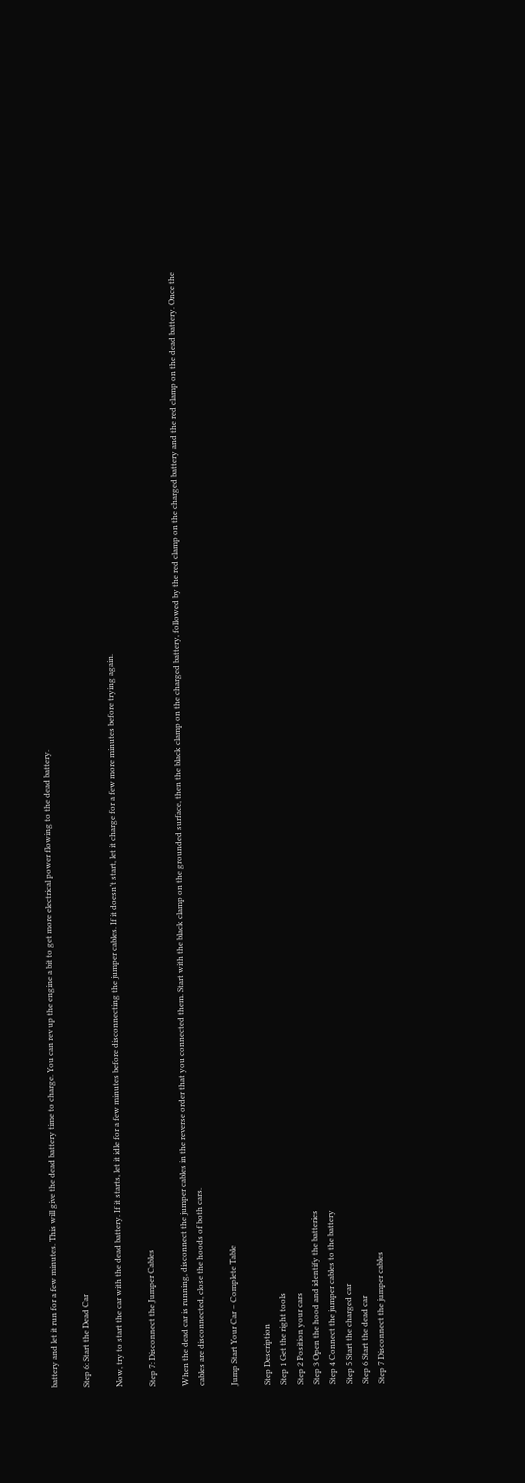battery and let it run for a few minutes. This will give the dead battery time to charge. You can rev up the engine a bit to get more electrical power flowing to the dead battery.

Step 6: Start the Dead Car

Now, try to start the car with the dead battery. If it starts, let it idle for a few minutes before disconnecting the jumper cables. If it doesn’t start, let it charge for a few more minutes before trying again.

Step 7: Disconnect the Jumper Cables

When the dead car is running, disconnect the jumper cables in the reverse order that you connected them. Start with the black clamp on the grounded surface, then the black clamp on the charged battery, followed by the red clamp on the charged battery and the red clamp on the dead battery. Once the cables are disconnected, close the hoods of both cars.

Jump Start Your Car – Complete Table

Step Description
Step 1 Get the right tools
Step 2 Position your cars
Step 3 Open the hood and identify the batteries
Step 4 Connect the jumper cables to the battery
Step 5 Start the charged car
Step 6 Start the dead car
Step 7 Disconnect the jumper cables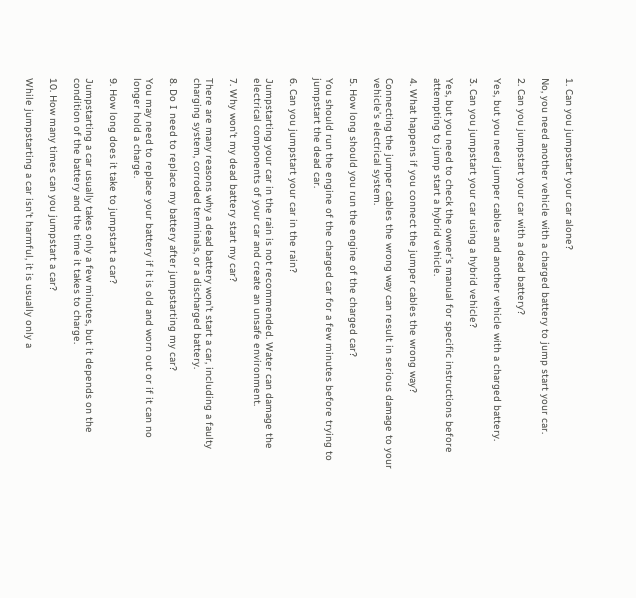1. Can you jumpstart your car alone?

No, you need another vehicle with a charged battery to jump start your car.

2. Can you jumpstart your car with a dead battery?

Yes, but you need jumper cables and another vehicle with a charged battery.

3. Can you jumpstart your car using a hybrid vehicle?

Yes, but you need to check the owner’s manual for specific instructions before attempting to jump start a hybrid vehicle.

4. What happens if you connect the jumper cables the wrong way?

Connecting the jumper cables the wrong way can result in serious damage to your vehicle’s electrical system.

5. How long should you run the engine of the charged car?

You should run the engine of the charged car for a few minutes before trying to jumpstart the dead car.

6. Can you jumpstart your car in the rain?

Jumpstarting your car in the rain is not recommended. Water can damage the electrical components of your car and create an unsafe environment.

7. Why won’t my dead battery start my car?

There are many reasons why a dead battery won’t start a car, including a faulty charging system, corroded terminals, or a discharged battery.

8. Do I need to replace my battery after jumpstarting my car?

You may need to replace your battery if it is old and worn out or if it can no longer hold a charge.

9. How long does it take to jumpstart a car?

Jumpstarting a car usually takes only a few minutes, but it depends on the condition of the battery and the time it takes to charge.

10. How many times can you jumpstart a car?

While jumpstarting a car isn’t harmful, it is usually only a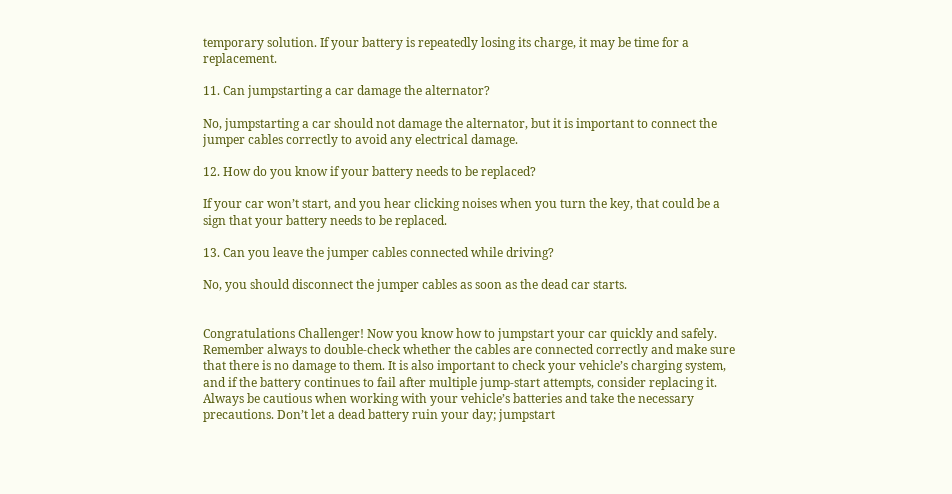temporary solution. If your battery is repeatedly losing its charge, it may be time for a replacement.

11. Can jumpstarting a car damage the alternator?

No, jumpstarting a car should not damage the alternator, but it is important to connect the jumper cables correctly to avoid any electrical damage.

12. How do you know if your battery needs to be replaced?

If your car won’t start, and you hear clicking noises when you turn the key, that could be a sign that your battery needs to be replaced.

13. Can you leave the jumper cables connected while driving?

No, you should disconnect the jumper cables as soon as the dead car starts.


Congratulations Challenger! Now you know how to jumpstart your car quickly and safely. Remember always to double-check whether the cables are connected correctly and make sure that there is no damage to them. It is also important to check your vehicle’s charging system, and if the battery continues to fail after multiple jump-start attempts, consider replacing it. Always be cautious when working with your vehicle’s batteries and take the necessary precautions. Don’t let a dead battery ruin your day; jumpstart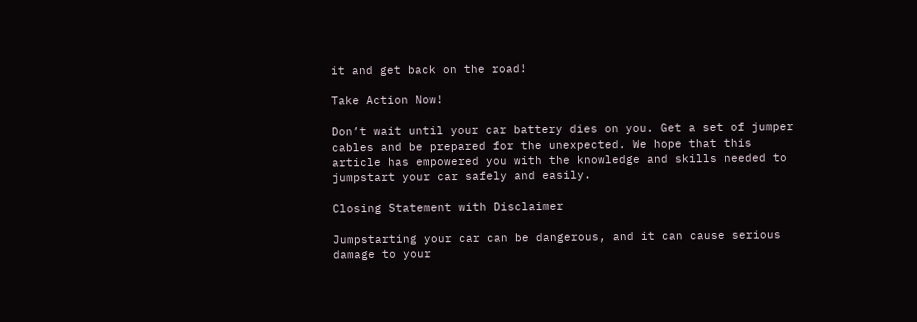it and get back on the road!

Take Action Now!

Don’t wait until your car battery dies on you. Get a set of jumper cables and be prepared for the unexpected. We hope that this article has empowered you with the knowledge and skills needed to jumpstart your car safely and easily.

Closing Statement with Disclaimer

Jumpstarting your car can be dangerous, and it can cause serious damage to your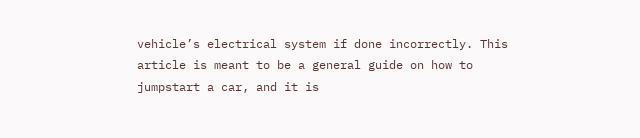vehicle’s electrical system if done incorrectly. This article is meant to be a general guide on how to jumpstart a car, and it is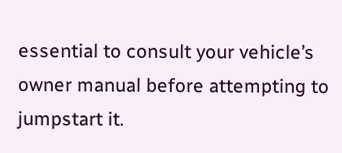essential to consult your vehicle’s owner manual before attempting to jumpstart it.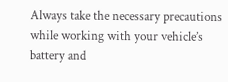Always take the necessary precautions while working with your vehicle’s battery and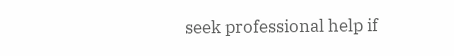seek professional help if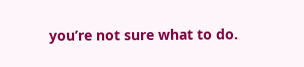you’re not sure what to do.